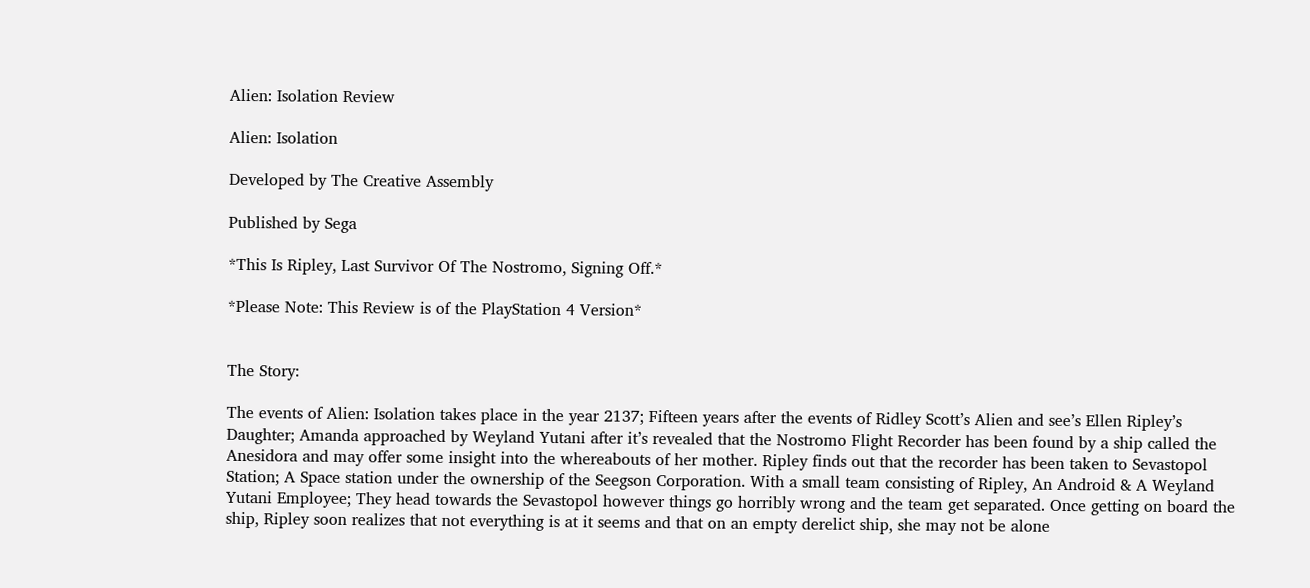Alien: Isolation Review

Alien: Isolation

Developed by The Creative Assembly

Published by Sega

*This Is Ripley, Last Survivor Of The Nostromo, Signing Off.*

*Please Note: This Review is of the PlayStation 4 Version*


The Story:

The events of Alien: Isolation takes place in the year 2137; Fifteen years after the events of Ridley Scott’s Alien and see’s Ellen Ripley’s Daughter; Amanda approached by Weyland Yutani after it’s revealed that the Nostromo Flight Recorder has been found by a ship called the Anesidora and may offer some insight into the whereabouts of her mother. Ripley finds out that the recorder has been taken to Sevastopol Station; A Space station under the ownership of the Seegson Corporation. With a small team consisting of Ripley, An Android & A Weyland Yutani Employee; They head towards the Sevastopol however things go horribly wrong and the team get separated. Once getting on board the ship, Ripley soon realizes that not everything is at it seems and that on an empty derelict ship, she may not be alone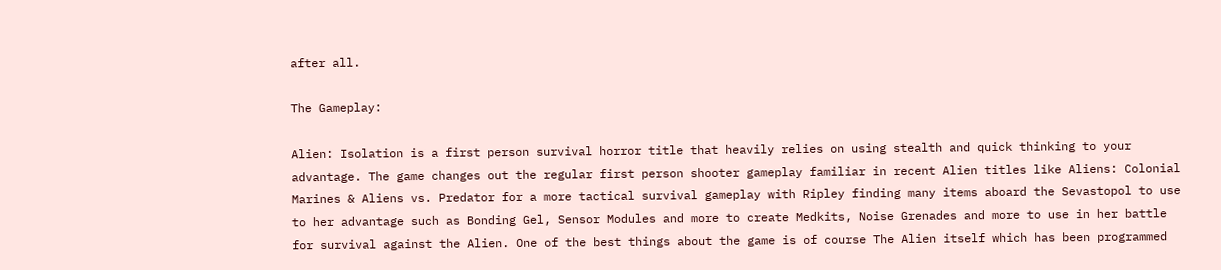after all.

The Gameplay:

Alien: Isolation is a first person survival horror title that heavily relies on using stealth and quick thinking to your advantage. The game changes out the regular first person shooter gameplay familiar in recent Alien titles like Aliens: Colonial Marines & Aliens vs. Predator for a more tactical survival gameplay with Ripley finding many items aboard the Sevastopol to use to her advantage such as Bonding Gel, Sensor Modules and more to create Medkits, Noise Grenades and more to use in her battle for survival against the Alien. One of the best things about the game is of course The Alien itself which has been programmed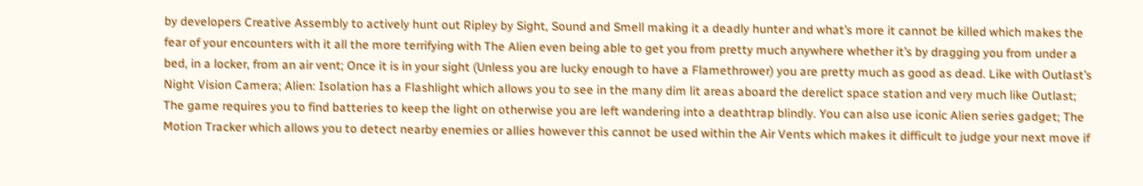by developers Creative Assembly to actively hunt out Ripley by Sight, Sound and Smell making it a deadly hunter and what’s more it cannot be killed which makes the fear of your encounters with it all the more terrifying with The Alien even being able to get you from pretty much anywhere whether it’s by dragging you from under a bed, in a locker, from an air vent; Once it is in your sight (Unless you are lucky enough to have a Flamethrower) you are pretty much as good as dead. Like with Outlast’s Night Vision Camera; Alien: Isolation has a Flashlight which allows you to see in the many dim lit areas aboard the derelict space station and very much like Outlast; The game requires you to find batteries to keep the light on otherwise you are left wandering into a deathtrap blindly. You can also use iconic Alien series gadget; The Motion Tracker which allows you to detect nearby enemies or allies however this cannot be used within the Air Vents which makes it difficult to judge your next move if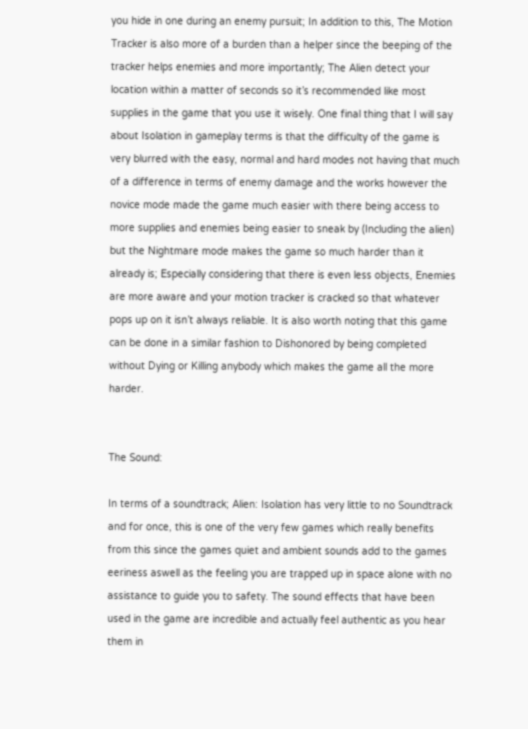you hide in one during an enemy pursuit; In addition to this, The Motion Tracker is also more of a burden than a helper since the beeping of the tracker helps enemies and more importantly; The Alien detect your location within a matter of seconds so it’s recommended like most supplies in the game that you use it wisely. One final thing that I will say about Isolation in gameplay terms is that the difficulty of the game is very blurred with the easy, normal and hard modes not having that much of a difference in terms of enemy damage and the works however the novice mode made the game much easier with there being access to more supplies and enemies being easier to sneak by (Including the alien) but the Nightmare mode makes the game so much harder than it already is; Especially considering that there is even less objects, Enemies are more aware and your motion tracker is cracked so that whatever pops up on it isn’t always reliable. It is also worth noting that this game can be done in a similar fashion to Dishonored by being completed without Dying or Killing anybody which makes the game all the more harder.


The Sound:

In terms of a soundtrack; Alien: Isolation has very little to no Soundtrack and for once, this is one of the very few games which really benefits from this since the games quiet and ambient sounds add to the games eeriness aswell as the feeling you are trapped up in space alone with no assistance to guide you to safety. The sound effects that have been used in the game are incredible and actually feel authentic as you hear them in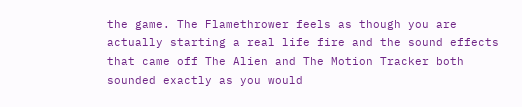the game. The Flamethrower feels as though you are actually starting a real life fire and the sound effects that came off The Alien and The Motion Tracker both sounded exactly as you would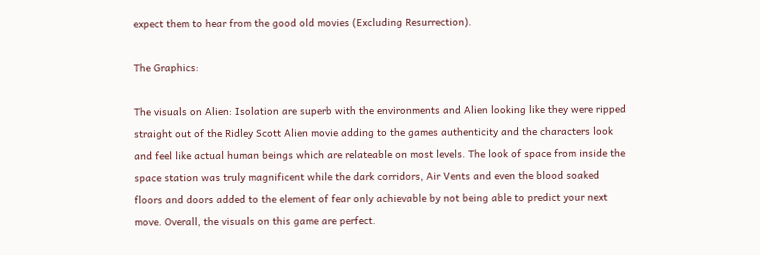expect them to hear from the good old movies (Excluding Resurrection).

The Graphics:

The visuals on Alien: Isolation are superb with the environments and Alien looking like they were ripped straight out of the Ridley Scott Alien movie adding to the games authenticity and the characters look and feel like actual human beings which are relateable on most levels. The look of space from inside the space station was truly magnificent while the dark corridors, Air Vents and even the blood soaked floors and doors added to the element of fear only achievable by not being able to predict your next move. Overall, the visuals on this game are perfect.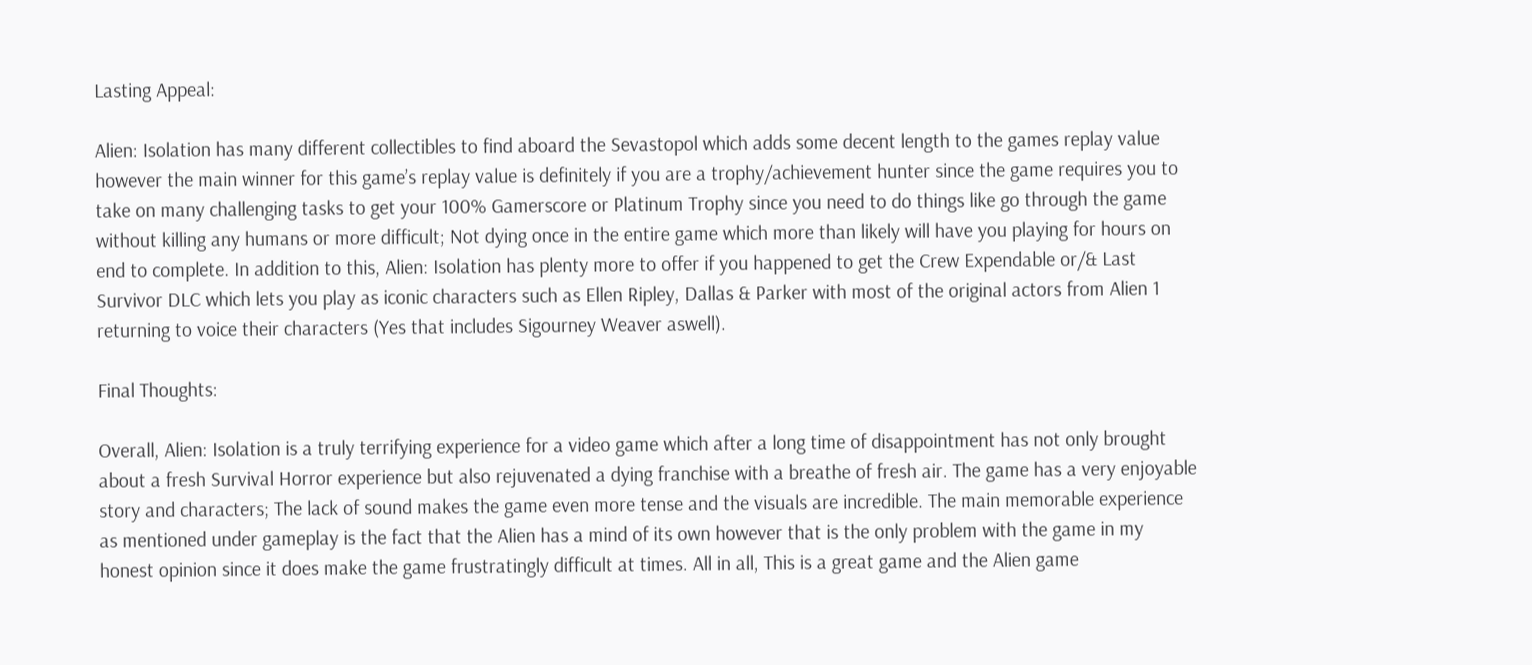Lasting Appeal:

Alien: Isolation has many different collectibles to find aboard the Sevastopol which adds some decent length to the games replay value however the main winner for this game’s replay value is definitely if you are a trophy/achievement hunter since the game requires you to take on many challenging tasks to get your 100% Gamerscore or Platinum Trophy since you need to do things like go through the game without killing any humans or more difficult; Not dying once in the entire game which more than likely will have you playing for hours on end to complete. In addition to this, Alien: Isolation has plenty more to offer if you happened to get the Crew Expendable or/& Last Survivor DLC which lets you play as iconic characters such as Ellen Ripley, Dallas & Parker with most of the original actors from Alien 1 returning to voice their characters (Yes that includes Sigourney Weaver aswell).

Final Thoughts:

Overall, Alien: Isolation is a truly terrifying experience for a video game which after a long time of disappointment has not only brought about a fresh Survival Horror experience but also rejuvenated a dying franchise with a breathe of fresh air. The game has a very enjoyable story and characters; The lack of sound makes the game even more tense and the visuals are incredible. The main memorable experience as mentioned under gameplay is the fact that the Alien has a mind of its own however that is the only problem with the game in my honest opinion since it does make the game frustratingly difficult at times. All in all, This is a great game and the Alien game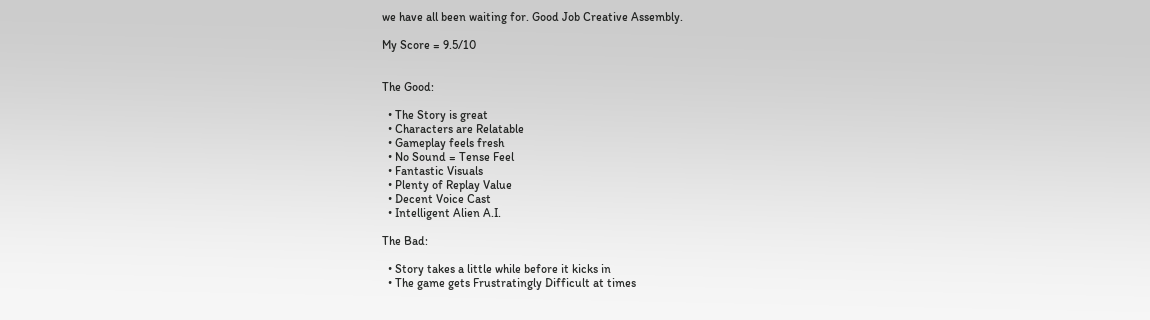we have all been waiting for. Good Job Creative Assembly.

My Score = 9.5/10


The Good:

  • The Story is great
  • Characters are Relatable
  • Gameplay feels fresh
  • No Sound = Tense Feel
  • Fantastic Visuals
  • Plenty of Replay Value
  • Decent Voice Cast
  • Intelligent Alien A.I.

The Bad:

  • Story takes a little while before it kicks in
  • The game gets Frustratingly Difficult at times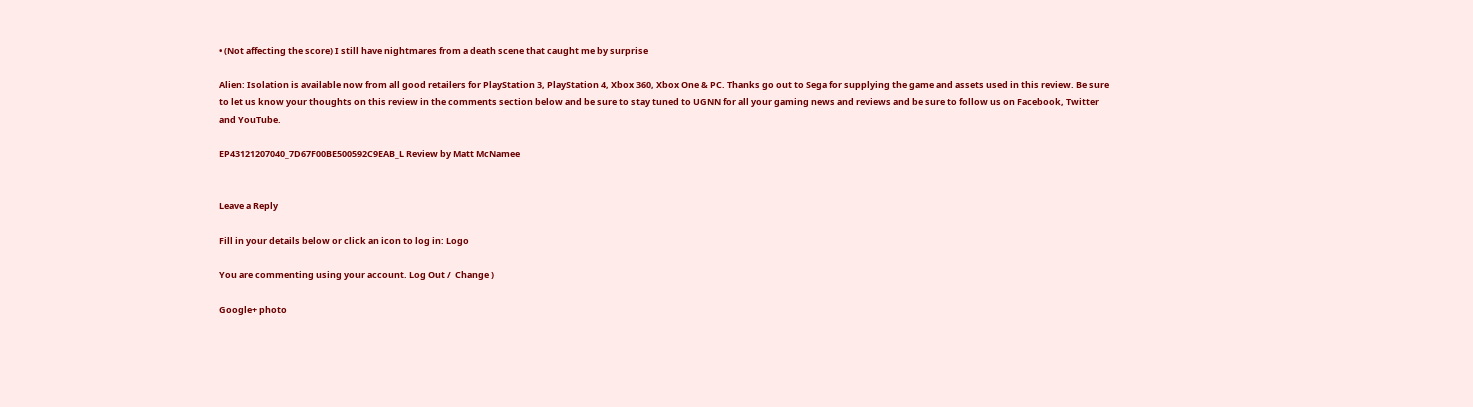• (Not affecting the score) I still have nightmares from a death scene that caught me by surprise

Alien: Isolation is available now from all good retailers for PlayStation 3, PlayStation 4, Xbox 360, Xbox One & PC. Thanks go out to Sega for supplying the game and assets used in this review. Be sure to let us know your thoughts on this review in the comments section below and be sure to stay tuned to UGNN for all your gaming news and reviews and be sure to follow us on Facebook, Twitter and YouTube.

EP43121207040_7D67F00BE500592C9EAB_L Review by Matt McNamee


Leave a Reply

Fill in your details below or click an icon to log in: Logo

You are commenting using your account. Log Out /  Change )

Google+ photo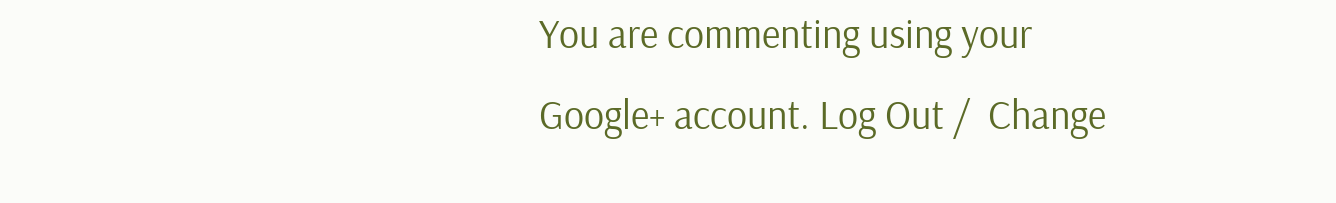You are commenting using your Google+ account. Log Out /  Change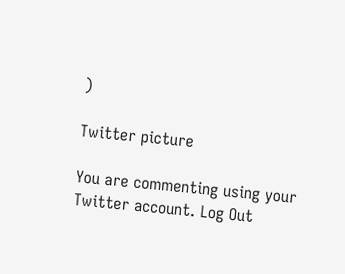)

Twitter picture

You are commenting using your Twitter account. Log Out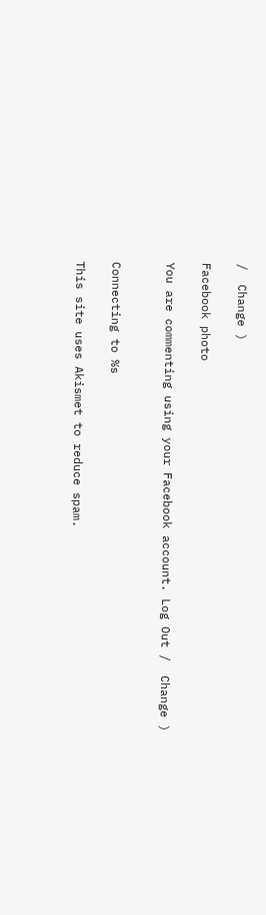/  Change )

Facebook photo

You are commenting using your Facebook account. Log Out /  Change )


Connecting to %s

This site uses Akismet to reduce spam.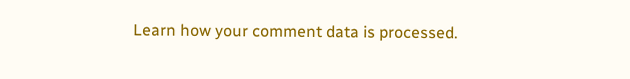Learn how your comment data is processed.